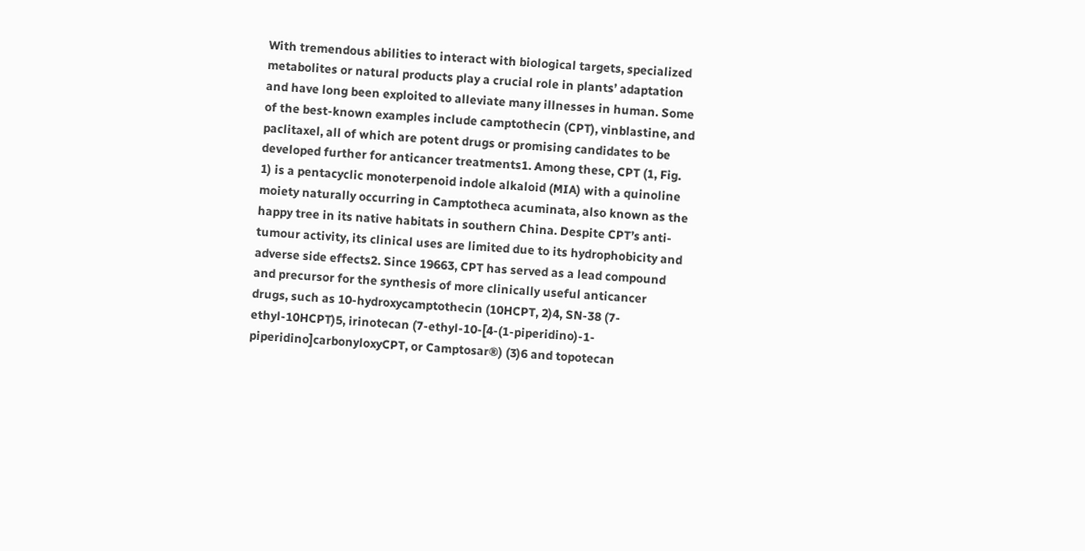With tremendous abilities to interact with biological targets, specialized metabolites or natural products play a crucial role in plants’ adaptation and have long been exploited to alleviate many illnesses in human. Some of the best-known examples include camptothecin (CPT), vinblastine, and paclitaxel, all of which are potent drugs or promising candidates to be developed further for anticancer treatments1. Among these, CPT (1, Fig. 1) is a pentacyclic monoterpenoid indole alkaloid (MIA) with a quinoline moiety naturally occurring in Camptotheca acuminata, also known as the happy tree in its native habitats in southern China. Despite CPT’s anti-tumour activity, its clinical uses are limited due to its hydrophobicity and adverse side effects2. Since 19663, CPT has served as a lead compound and precursor for the synthesis of more clinically useful anticancer drugs, such as 10-hydroxycamptothecin (10HCPT, 2)4, SN-38 (7-ethyl-10HCPT)5, irinotecan (7-ethyl-10-[4-(1-piperidino)-1-piperidino]carbonyloxyCPT, or Camptosar®) (3)6 and topotecan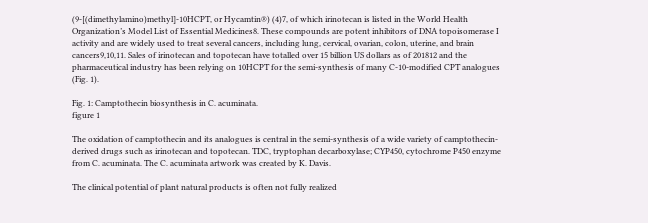(9-[(dimethylamino)methyl]-10HCPT, or Hycamtin®) (4)7, of which irinotecan is listed in the World Health Organization’s Model List of Essential Medicines8. These compounds are potent inhibitors of DNA topoisomerase I activity and are widely used to treat several cancers, including lung, cervical, ovarian, colon, uterine, and brain cancers9,10,11. Sales of irinotecan and topotecan have totalled over 15 billion US dollars as of 201812 and the pharmaceutical industry has been relying on 10HCPT for the semi-synthesis of many C-10-modified CPT analogues (Fig. 1).

Fig. 1: Camptothecin biosynthesis in C. acuminata.
figure 1

The oxidation of camptothecin and its analogues is central in the semi-synthesis of a wide variety of camptothecin-derived drugs such as irinotecan and topotecan. TDC, tryptophan decarboxylase; CYP450, cytochrome P450 enzyme from C. acuminata. The C. acuminata artwork was created by K. Davis.

The clinical potential of plant natural products is often not fully realized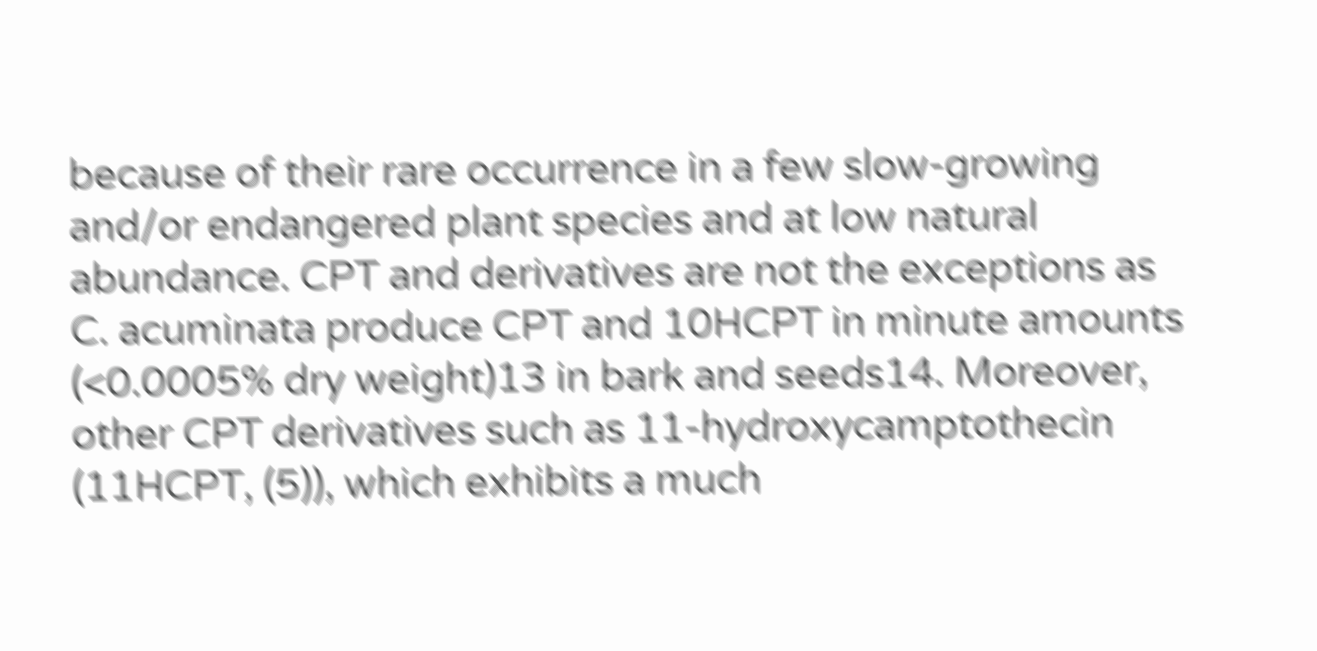because of their rare occurrence in a few slow-growing and/or endangered plant species and at low natural abundance. CPT and derivatives are not the exceptions as C. acuminata produce CPT and 10HCPT in minute amounts (<0.0005% dry weight)13 in bark and seeds14. Moreover, other CPT derivatives such as 11-hydroxycamptothecin (11HCPT, (5)), which exhibits a much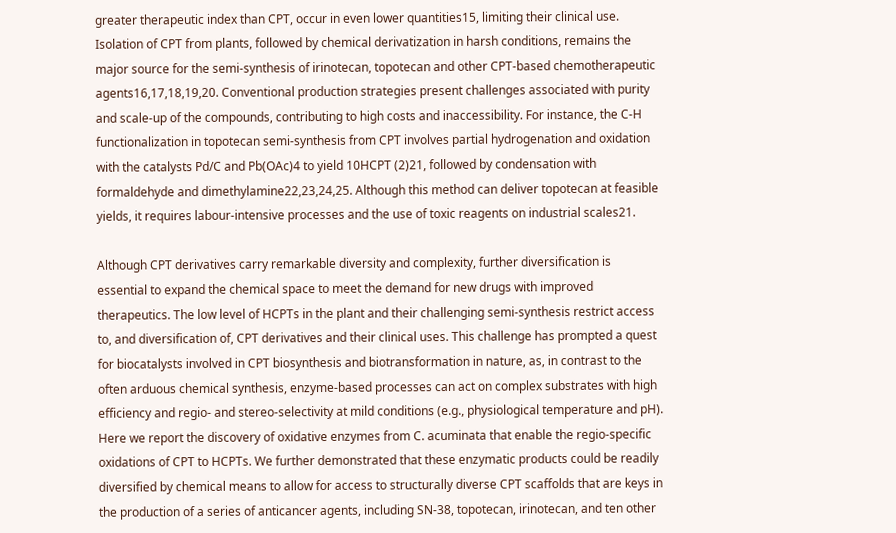greater therapeutic index than CPT, occur in even lower quantities15, limiting their clinical use. Isolation of CPT from plants, followed by chemical derivatization in harsh conditions, remains the major source for the semi-synthesis of irinotecan, topotecan and other CPT-based chemotherapeutic agents16,17,18,19,20. Conventional production strategies present challenges associated with purity and scale-up of the compounds, contributing to high costs and inaccessibility. For instance, the C-H functionalization in topotecan semi-synthesis from CPT involves partial hydrogenation and oxidation with the catalysts Pd/C and Pb(OAc)4 to yield 10HCPT (2)21, followed by condensation with formaldehyde and dimethylamine22,23,24,25. Although this method can deliver topotecan at feasible yields, it requires labour-intensive processes and the use of toxic reagents on industrial scales21.

Although CPT derivatives carry remarkable diversity and complexity, further diversification is essential to expand the chemical space to meet the demand for new drugs with improved therapeutics. The low level of HCPTs in the plant and their challenging semi-synthesis restrict access to, and diversification of, CPT derivatives and their clinical uses. This challenge has prompted a quest for biocatalysts involved in CPT biosynthesis and biotransformation in nature, as, in contrast to the often arduous chemical synthesis, enzyme-based processes can act on complex substrates with high efficiency and regio- and stereo-selectivity at mild conditions (e.g., physiological temperature and pH). Here we report the discovery of oxidative enzymes from C. acuminata that enable the regio-specific oxidations of CPT to HCPTs. We further demonstrated that these enzymatic products could be readily diversified by chemical means to allow for access to structurally diverse CPT scaffolds that are keys in the production of a series of anticancer agents, including SN-38, topotecan, irinotecan, and ten other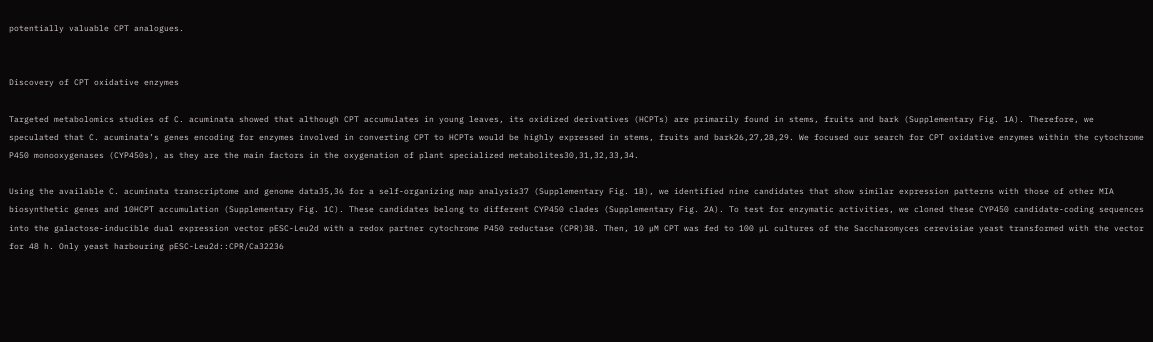potentially valuable CPT analogues.


Discovery of CPT oxidative enzymes

Targeted metabolomics studies of C. acuminata showed that although CPT accumulates in young leaves, its oxidized derivatives (HCPTs) are primarily found in stems, fruits and bark (Supplementary Fig. 1A). Therefore, we speculated that C. acuminata’s genes encoding for enzymes involved in converting CPT to HCPTs would be highly expressed in stems, fruits and bark26,27,28,29. We focused our search for CPT oxidative enzymes within the cytochrome P450 monooxygenases (CYP450s), as they are the main factors in the oxygenation of plant specialized metabolites30,31,32,33,34.

Using the available C. acuminata transcriptome and genome data35,36 for a self-organizing map analysis37 (Supplementary Fig. 1B), we identified nine candidates that show similar expression patterns with those of other MIA biosynthetic genes and 10HCPT accumulation (Supplementary Fig. 1C). These candidates belong to different CYP450 clades (Supplementary Fig. 2A). To test for enzymatic activities, we cloned these CYP450 candidate-coding sequences into the galactose-inducible dual expression vector pESC-Leu2d with a redox partner cytochrome P450 reductase (CPR)38. Then, 10 µM CPT was fed to 100 µL cultures of the Saccharomyces cerevisiae yeast transformed with the vector for 48 h. Only yeast harbouring pESC-Leu2d::CPR/Ca32236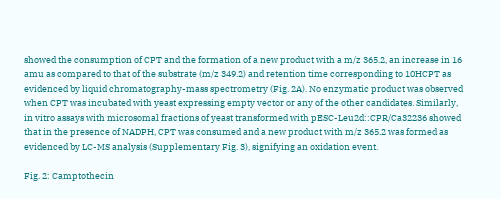showed the consumption of CPT and the formation of a new product with a m/z 365.2, an increase in 16 amu as compared to that of the substrate (m/z 349.2) and retention time corresponding to 10HCPT as evidenced by liquid chromatography-mass spectrometry (Fig. 2A). No enzymatic product was observed when CPT was incubated with yeast expressing empty vector or any of the other candidates. Similarly, in vitro assays with microsomal fractions of yeast transformed with pESC-Leu2d::CPR/Ca32236 showed that in the presence of NADPH, CPT was consumed and a new product with m/z 365.2 was formed as evidenced by LC-MS analysis (Supplementary Fig. 3), signifying an oxidation event.

Fig. 2: Camptothecin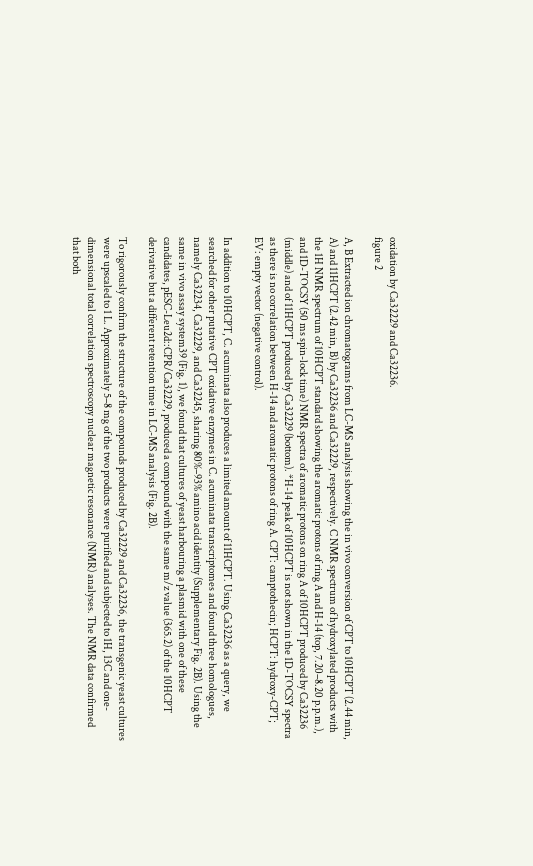oxidation by Ca32229 and Ca32236.
figure 2

A, B Extracted ion chromatograms from LC-MS analysis showing the in vivo conversion of CPT to 10HCPT (2.44 min, A) and 11HCPT (2.42 min, B) by Ca32236 and Ca32229, respectively. C NMR spectrum of hydroxylated products with the 1H NMR spectrum of 10HCPT standard showing the aromatic protons of ring A and H-14 (top, 7.20–8.20 p.p.m.), and 1D-TOCSY (50 ms spin-lock time) NMR spectra of aromatic protons on ring A of 10HCPT produced by Ca32236 (middle) and of 11HCPT produced by Ca32229 (bottom). *H-14 peak of 10HCPT is not shown in the 1D-TOCSY spectra as there is no correlation between H-14 and aromatic protons of ring A. CPT: camptothecin; HCPT: hydroxy-CPT; EV: empty vector (negative control).

In addition to 10HCPT, C. acuminata also produces a limited amount of 11HCPT. Using Ca32236 as a query, we searched for other putative CPT oxidative enzymes in C. acuminata transcriptomes and found three homologues, namely Ca32234, Ca32229, and Ca32245, sharing 80%–93% amino acid identity (Supplementary Fig. 2B). Using the same in vivo assay system39 (Fig. 1), we found that cultures of yeast harbouring a plasmid with one of these candidates, pESC-Leu2d::CPR/Ca32229, produced a compound with the same m/z value (365.2) of the 10HCPT derivative but a different retention time in LC-MS analysis (Fig. 2B).

To rigorously confirm the structure of the compounds produced by Ca32229 and Ca32236, the transgenic yeast cultures were upscaled to 1 L. Approximately 5–8 mg of the two products were purified and subjected to 1H, 13C and one-dimensional total correlation spectroscopy nuclear magnetic resonance (NMR) analyses. The NMR data confirmed that both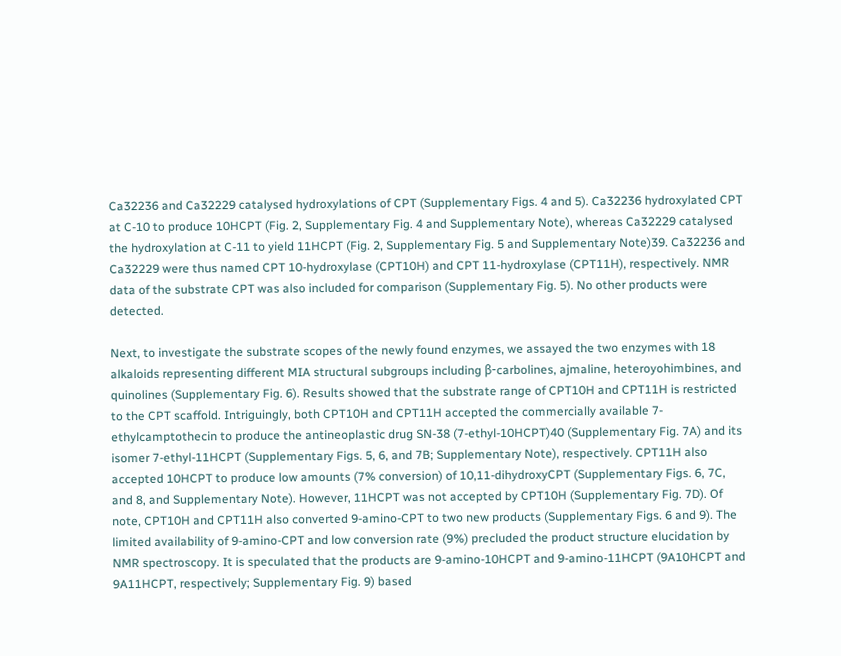Ca32236 and Ca32229 catalysed hydroxylations of CPT (Supplementary Figs. 4 and 5). Ca32236 hydroxylated CPT at C-10 to produce 10HCPT (Fig. 2, Supplementary Fig. 4 and Supplementary Note), whereas Ca32229 catalysed the hydroxylation at C-11 to yield 11HCPT (Fig. 2, Supplementary Fig. 5 and Supplementary Note)39. Ca32236 and Ca32229 were thus named CPT 10-hydroxylase (CPT10H) and CPT 11-hydroxylase (CPT11H), respectively. NMR data of the substrate CPT was also included for comparison (Supplementary Fig. 5). No other products were detected.

Next, to investigate the substrate scopes of the newly found enzymes, we assayed the two enzymes with 18 alkaloids representing different MIA structural subgroups including β-carbolines, ajmaline, heteroyohimbines, and quinolines (Supplementary Fig. 6). Results showed that the substrate range of CPT10H and CPT11H is restricted to the CPT scaffold. Intriguingly, both CPT10H and CPT11H accepted the commercially available 7-ethylcamptothecin to produce the antineoplastic drug SN-38 (7-ethyl-10HCPT)40 (Supplementary Fig. 7A) and its isomer 7-ethyl-11HCPT (Supplementary Figs. 5, 6, and 7B; Supplementary Note), respectively. CPT11H also accepted 10HCPT to produce low amounts (7% conversion) of 10,11-dihydroxyCPT (Supplementary Figs. 6, 7C, and 8, and Supplementary Note). However, 11HCPT was not accepted by CPT10H (Supplementary Fig. 7D). Of note, CPT10H and CPT11H also converted 9-amino-CPT to two new products (Supplementary Figs. 6 and 9). The limited availability of 9-amino-CPT and low conversion rate (9%) precluded the product structure elucidation by NMR spectroscopy. It is speculated that the products are 9-amino-10HCPT and 9-amino-11HCPT (9A10HCPT and 9A11HCPT, respectively; Supplementary Fig. 9) based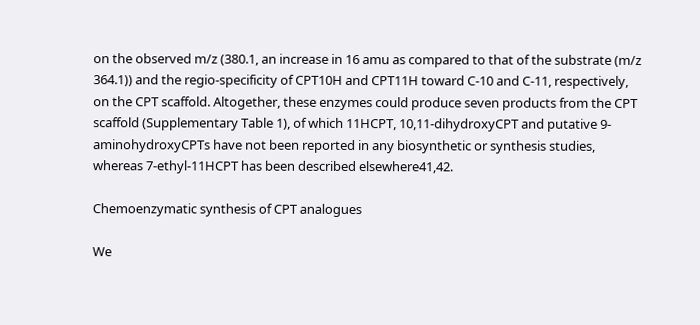on the observed m/z (380.1, an increase in 16 amu as compared to that of the substrate (m/z 364.1)) and the regio-specificity of CPT10H and CPT11H toward C-10 and C-11, respectively, on the CPT scaffold. Altogether, these enzymes could produce seven products from the CPT scaffold (Supplementary Table 1), of which 11HCPT, 10,11-dihydroxyCPT and putative 9-aminohydroxyCPTs have not been reported in any biosynthetic or synthesis studies, whereas 7-ethyl-11HCPT has been described elsewhere41,42.

Chemoenzymatic synthesis of CPT analogues

We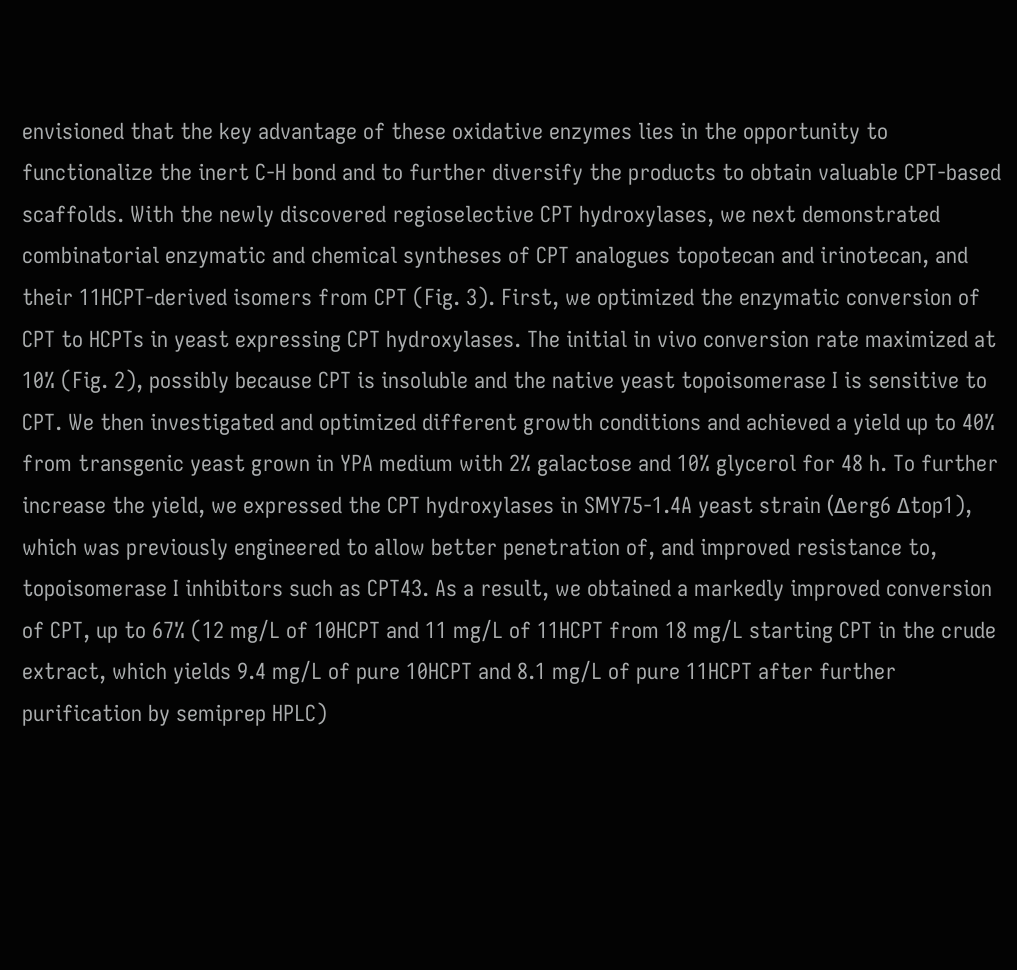envisioned that the key advantage of these oxidative enzymes lies in the opportunity to functionalize the inert C-H bond and to further diversify the products to obtain valuable CPT-based scaffolds. With the newly discovered regioselective CPT hydroxylases, we next demonstrated combinatorial enzymatic and chemical syntheses of CPT analogues topotecan and irinotecan, and their 11HCPT-derived isomers from CPT (Fig. 3). First, we optimized the enzymatic conversion of CPT to HCPTs in yeast expressing CPT hydroxylases. The initial in vivo conversion rate maximized at 10% (Fig. 2), possibly because CPT is insoluble and the native yeast topoisomerase I is sensitive to CPT. We then investigated and optimized different growth conditions and achieved a yield up to 40% from transgenic yeast grown in YPA medium with 2% galactose and 10% glycerol for 48 h. To further increase the yield, we expressed the CPT hydroxylases in SMY75-1.4A yeast strain (Δerg6 Δtop1), which was previously engineered to allow better penetration of, and improved resistance to, topoisomerase I inhibitors such as CPT43. As a result, we obtained a markedly improved conversion of CPT, up to 67% (12 mg/L of 10HCPT and 11 mg/L of 11HCPT from 18 mg/L starting CPT in the crude extract, which yields 9.4 mg/L of pure 10HCPT and 8.1 mg/L of pure 11HCPT after further purification by semiprep HPLC)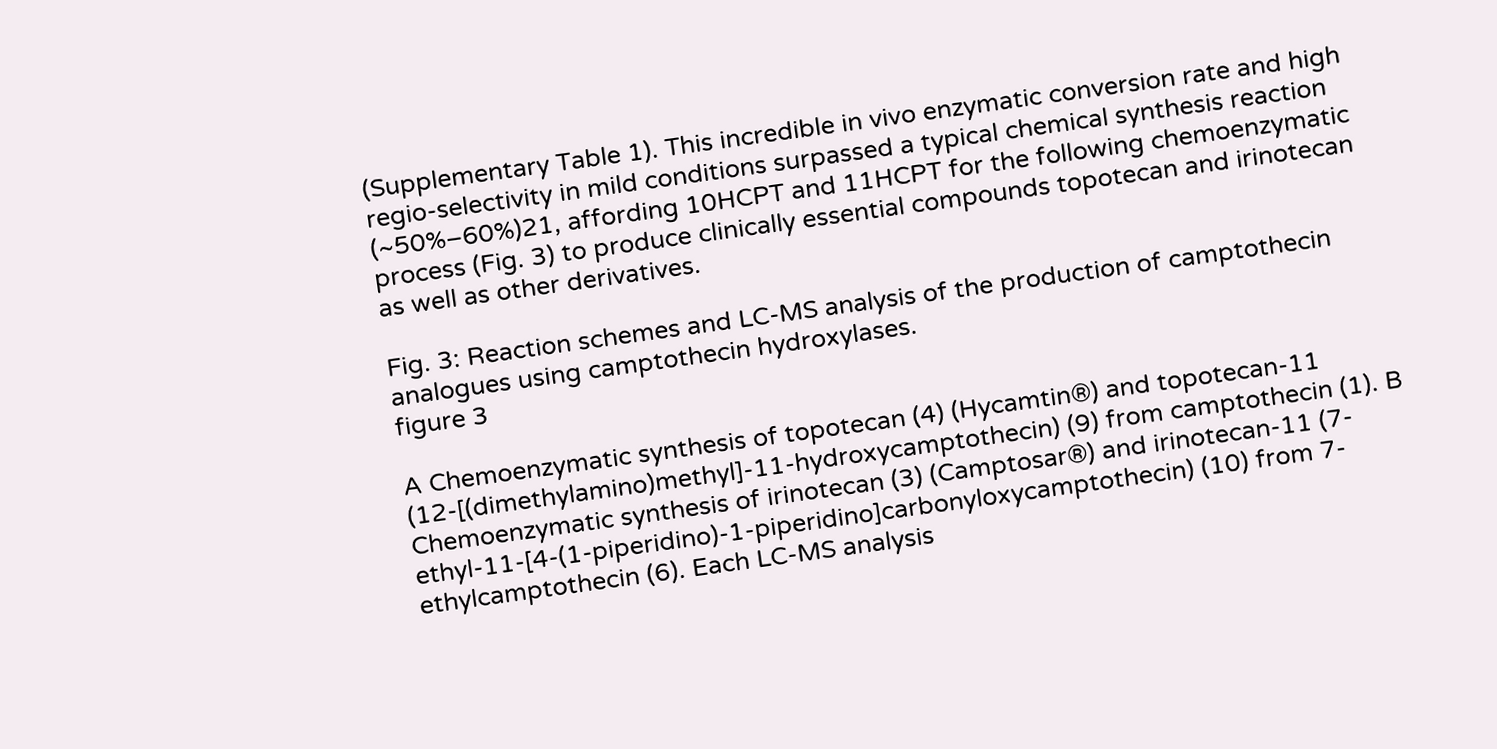(Supplementary Table 1). This incredible in vivo enzymatic conversion rate and high regio-selectivity in mild conditions surpassed a typical chemical synthesis reaction (~50%–60%)21, affording 10HCPT and 11HCPT for the following chemoenzymatic process (Fig. 3) to produce clinically essential compounds topotecan and irinotecan as well as other derivatives.

Fig. 3: Reaction schemes and LC-MS analysis of the production of camptothecin analogues using camptothecin hydroxylases.
figure 3

A Chemoenzymatic synthesis of topotecan (4) (Hycamtin®) and topotecan-11 (12-[(dimethylamino)methyl]-11-hydroxycamptothecin) (9) from camptothecin (1). B Chemoenzymatic synthesis of irinotecan (3) (Camptosar®) and irinotecan-11 (7-ethyl-11-[4-(1-piperidino)-1-piperidino]carbonyloxycamptothecin) (10) from 7-ethylcamptothecin (6). Each LC-MS analysis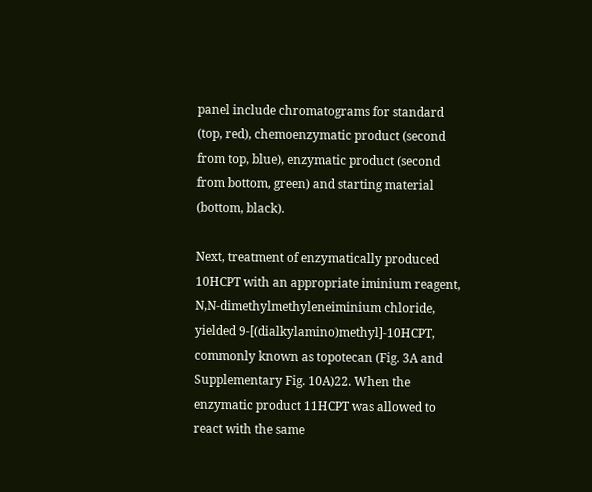panel include chromatograms for standard (top, red), chemoenzymatic product (second from top, blue), enzymatic product (second from bottom, green) and starting material (bottom, black).

Next, treatment of enzymatically produced 10HCPT with an appropriate iminium reagent, N,N-dimethylmethyleneiminium chloride, yielded 9-[(dialkylamino)methyl]-10HCPT, commonly known as topotecan (Fig. 3A and Supplementary Fig. 10A)22. When the enzymatic product 11HCPT was allowed to react with the same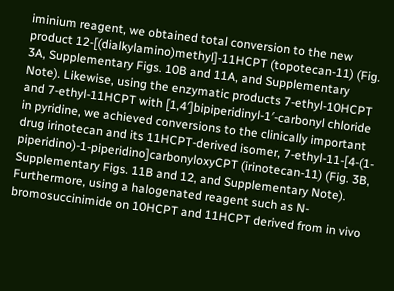iminium reagent, we obtained total conversion to the new product 12-[(dialkylamino)methyl]-11HCPT (topotecan-11) (Fig. 3A, Supplementary Figs. 10B and 11A, and Supplementary Note). Likewise, using the enzymatic products 7-ethyl-10HCPT and 7-ethyl-11HCPT with [1,4′]bipiperidinyl-1′-carbonyl chloride in pyridine, we achieved conversions to the clinically important drug irinotecan and its 11HCPT-derived isomer, 7-ethyl-11-[4-(1-piperidino)-1-piperidino]carbonyloxyCPT (irinotecan-11) (Fig. 3B, Supplementary Figs. 11B and 12, and Supplementary Note). Furthermore, using a halogenated reagent such as N-bromosuccinimide on 10HCPT and 11HCPT derived from in vivo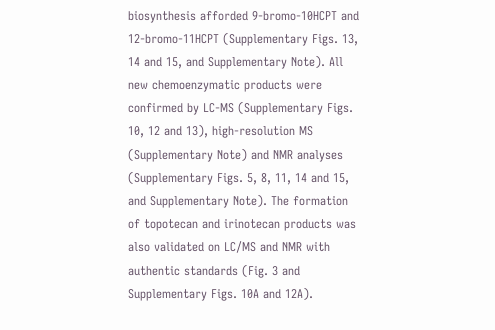biosynthesis afforded 9-bromo-10HCPT and 12-bromo-11HCPT (Supplementary Figs. 13, 14 and 15, and Supplementary Note). All new chemoenzymatic products were confirmed by LC-MS (Supplementary Figs. 10, 12 and 13), high-resolution MS (Supplementary Note) and NMR analyses (Supplementary Figs. 5, 8, 11, 14 and 15, and Supplementary Note). The formation of topotecan and irinotecan products was also validated on LC/MS and NMR with authentic standards (Fig. 3 and Supplementary Figs. 10A and 12A).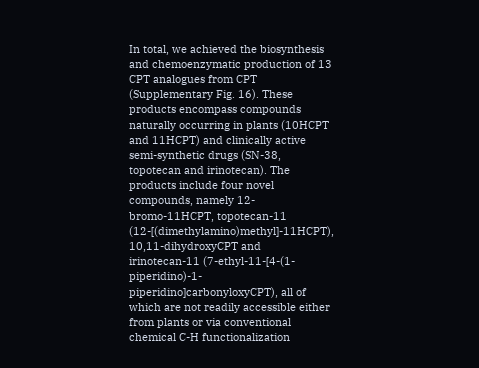In total, we achieved the biosynthesis and chemoenzymatic production of 13 CPT analogues from CPT (Supplementary Fig. 16). These products encompass compounds naturally occurring in plants (10HCPT and 11HCPT) and clinically active semi-synthetic drugs (SN-38, topotecan and irinotecan). The products include four novel compounds, namely 12-bromo-11HCPT, topotecan-11 (12-[(dimethylamino)methyl]-11HCPT), 10,11-dihydroxyCPT and irinotecan-11 (7-ethyl-11-[4-(1-piperidino)-1-piperidino]carbonyloxyCPT), all of which are not readily accessible either from plants or via conventional chemical C-H functionalization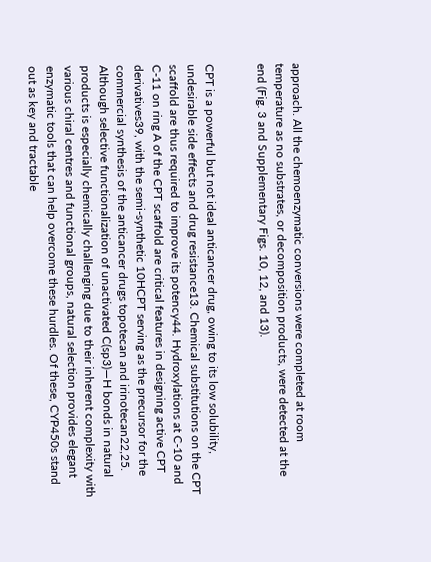approach. All the chemoenzymatic conversions were completed at room temperature as no substrates, or decomposition products, were detected at the end (Fig. 3 and Supplementary Figs. 10, 12, and 13).


CPT is a powerful but not ideal anticancer drug, owing to its low solubility, undesirable side effects and drug resistance13. Chemical substitutions on the CPT scaffold are thus required to improve its potency44. Hydroxylations at C-10 and C-11 on ring A of the CPT scaffold are critical features in designing active CPT derivatives39, with the semi-synthetic 10HCPT serving as the precursor for the commercial synthesis of the anticancer drugs topotecan and irinotecan22,25. Although selective functionalization of unactivated C(sp3)—H bonds in natural products is especially chemically challenging due to their inherent complexity with various chiral centres and functional groups, natural selection provides elegant enzymatic tools that can help overcome these hurdles. Of these, CYP450s stand out as key and tractable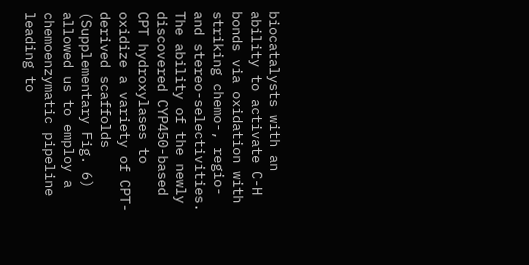biocatalysts with an ability to activate C-H bonds via oxidation with striking chemo-, regio- and stereo-selectivities. The ability of the newly discovered CYP450-based CPT hydroxylases to oxidize a variety of CPT-derived scaffolds (Supplementary Fig. 6) allowed us to employ a chemoenzymatic pipeline leading to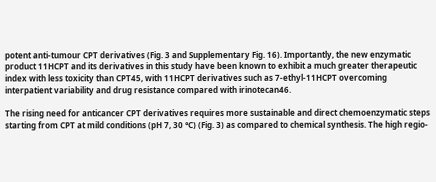potent anti-tumour CPT derivatives (Fig. 3 and Supplementary Fig. 16). Importantly, the new enzymatic product 11HCPT and its derivatives in this study have been known to exhibit a much greater therapeutic index with less toxicity than CPT45, with 11HCPT derivatives such as 7-ethyl-11HCPT overcoming interpatient variability and drug resistance compared with irinotecan46.

The rising need for anticancer CPT derivatives requires more sustainable and direct chemoenzymatic steps starting from CPT at mild conditions (pH 7, 30 °C) (Fig. 3) as compared to chemical synthesis. The high regio-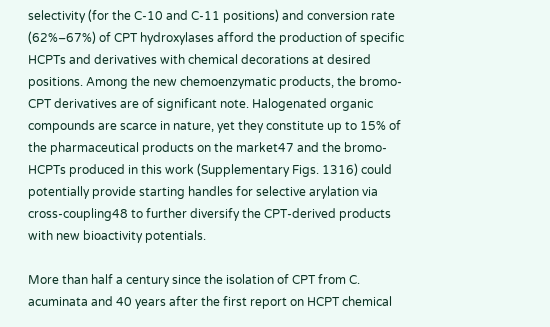selectivity (for the C-10 and C-11 positions) and conversion rate (62%–67%) of CPT hydroxylases afford the production of specific HCPTs and derivatives with chemical decorations at desired positions. Among the new chemoenzymatic products, the bromo-CPT derivatives are of significant note. Halogenated organic compounds are scarce in nature, yet they constitute up to 15% of the pharmaceutical products on the market47 and the bromo-HCPTs produced in this work (Supplementary Figs. 1316) could potentially provide starting handles for selective arylation via cross-coupling48 to further diversify the CPT-derived products with new bioactivity potentials.

More than half a century since the isolation of CPT from C. acuminata and 40 years after the first report on HCPT chemical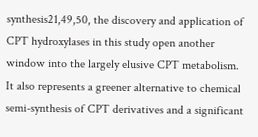synthesis21,49,50, the discovery and application of CPT hydroxylases in this study open another window into the largely elusive CPT metabolism. It also represents a greener alternative to chemical semi-synthesis of CPT derivatives and a significant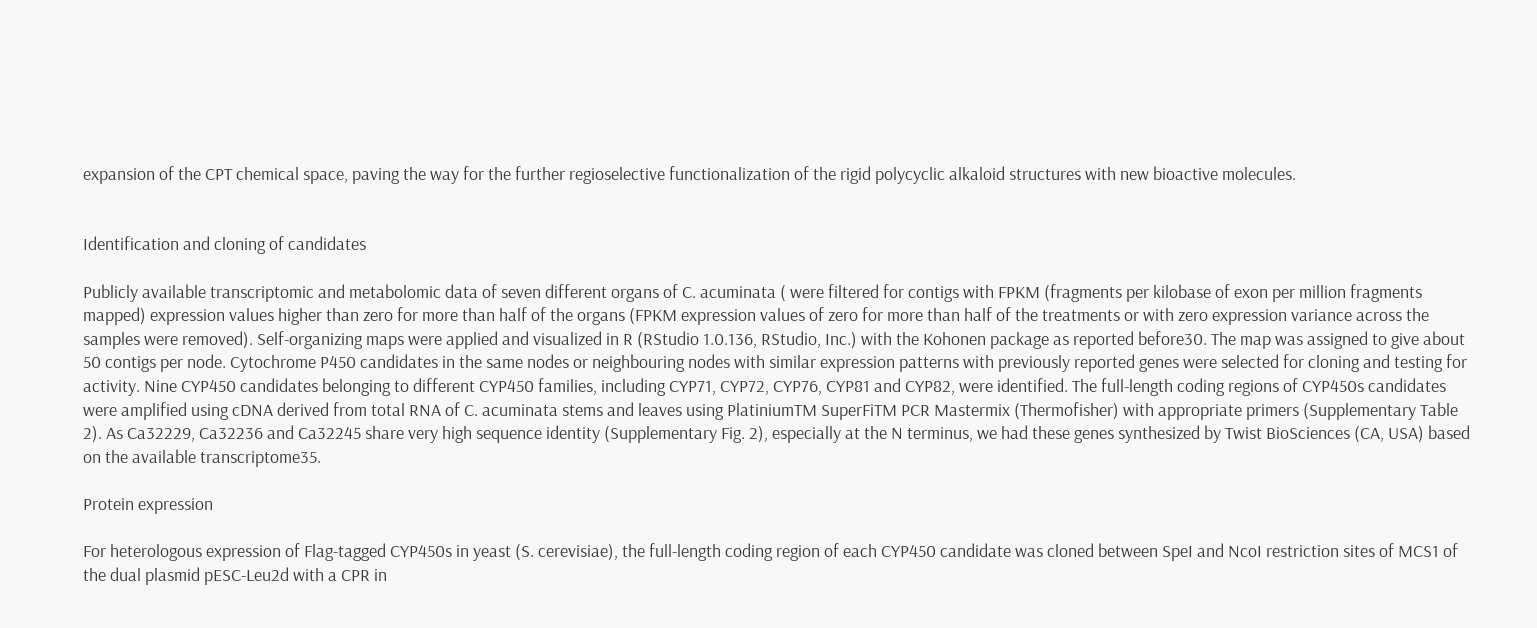expansion of the CPT chemical space, paving the way for the further regioselective functionalization of the rigid polycyclic alkaloid structures with new bioactive molecules.


Identification and cloning of candidates

Publicly available transcriptomic and metabolomic data of seven different organs of C. acuminata ( were filtered for contigs with FPKM (fragments per kilobase of exon per million fragments mapped) expression values higher than zero for more than half of the organs (FPKM expression values of zero for more than half of the treatments or with zero expression variance across the samples were removed). Self-organizing maps were applied and visualized in R (RStudio 1.0.136, RStudio, Inc.) with the Kohonen package as reported before30. The map was assigned to give about 50 contigs per node. Cytochrome P450 candidates in the same nodes or neighbouring nodes with similar expression patterns with previously reported genes were selected for cloning and testing for activity. Nine CYP450 candidates belonging to different CYP450 families, including CYP71, CYP72, CYP76, CYP81 and CYP82, were identified. The full-length coding regions of CYP450s candidates were amplified using cDNA derived from total RNA of C. acuminata stems and leaves using PlatiniumTM SuperFiTM PCR Mastermix (Thermofisher) with appropriate primers (Supplementary Table 2). As Ca32229, Ca32236 and Ca32245 share very high sequence identity (Supplementary Fig. 2), especially at the N terminus, we had these genes synthesized by Twist BioSciences (CA, USA) based on the available transcriptome35.

Protein expression

For heterologous expression of Flag-tagged CYP450s in yeast (S. cerevisiae), the full-length coding region of each CYP450 candidate was cloned between SpeI and NcoI restriction sites of MCS1 of the dual plasmid pESC-Leu2d with a CPR in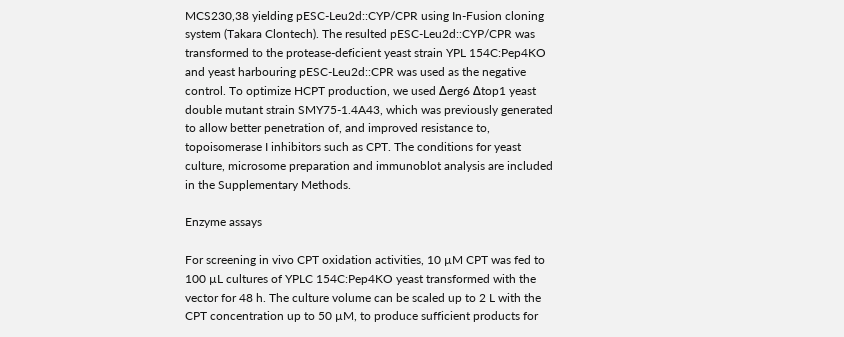MCS230,38 yielding pESC-Leu2d::CYP/CPR using In-Fusion cloning system (Takara Clontech). The resulted pESC-Leu2d::CYP/CPR was transformed to the protease-deficient yeast strain YPL 154C:Pep4KO and yeast harbouring pESC-Leu2d::CPR was used as the negative control. To optimize HCPT production, we used Δerg6 Δtop1 yeast double mutant strain SMY75-1.4A43, which was previously generated to allow better penetration of, and improved resistance to, topoisomerase I inhibitors such as CPT. The conditions for yeast culture, microsome preparation and immunoblot analysis are included in the Supplementary Methods.

Enzyme assays

For screening in vivo CPT oxidation activities, 10 µM CPT was fed to 100 µL cultures of YPLC 154C:Pep4KO yeast transformed with the vector for 48 h. The culture volume can be scaled up to 2 L with the CPT concentration up to 50 µM, to produce sufficient products for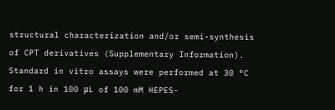structural characterization and/or semi-synthesis of CPT derivatives (Supplementary Information). Standard in vitro assays were performed at 30 °C for 1 h in 100 μL of 100 mM HEPES-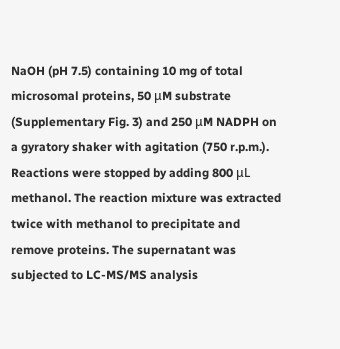NaOH (pH 7.5) containing 10 mg of total microsomal proteins, 50 μM substrate (Supplementary Fig. 3) and 250 μM NADPH on a gyratory shaker with agitation (750 r.p.m.). Reactions were stopped by adding 800 μL methanol. The reaction mixture was extracted twice with methanol to precipitate and remove proteins. The supernatant was subjected to LC-MS/MS analysis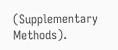(Supplementary Methods).